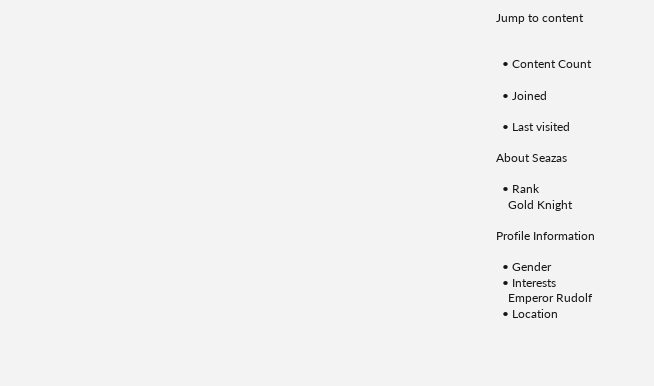Jump to content


  • Content Count

  • Joined

  • Last visited

About Seazas

  • Rank
    Gold Knight

Profile Information

  • Gender
  • Interests
    Emperor Rudolf
  • Location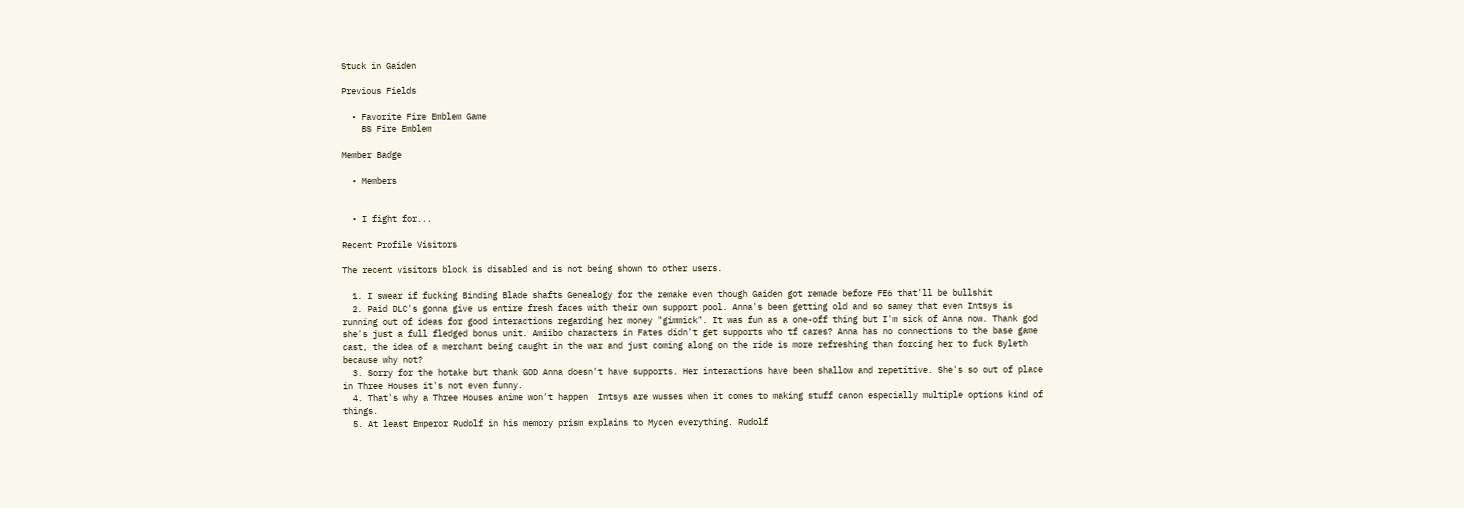Stuck in Gaiden

Previous Fields

  • Favorite Fire Emblem Game
    BS Fire Emblem

Member Badge

  • Members


  • I fight for...

Recent Profile Visitors

The recent visitors block is disabled and is not being shown to other users.

  1. I swear if fucking Binding Blade shafts Genealogy for the remake even though Gaiden got remade before FE6 that'll be bullshit
  2. Paid DLC's gonna give us entire fresh faces with their own support pool. Anna's been getting old and so samey that even Intsys is running out of ideas for good interactions regarding her money "gimmick". It was fun as a one-off thing but I'm sick of Anna now. Thank god she's just a full fledged bonus unit. Amiibo characters in Fates didn't get supports who tf cares? Anna has no connections to the base game cast, the idea of a merchant being caught in the war and just coming along on the ride is more refreshing than forcing her to fuck Byleth because why not?
  3. Sorry for the hotake but thank GOD Anna doesn't have supports. Her interactions have been shallow and repetitive. She's so out of place in Three Houses it's not even funny.
  4. That's why a Three Houses anime won't happen  Intsys are wusses when it comes to making stuff canon especially multiple options kind of things.
  5. At least Emperor Rudolf in his memory prism explains to Mycen everything. Rudolf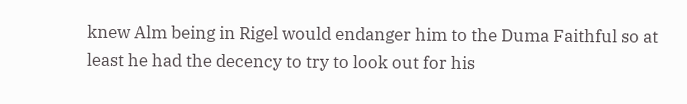knew Alm being in Rigel would endanger him to the Duma Faithful so at least he had the decency to try to look out for his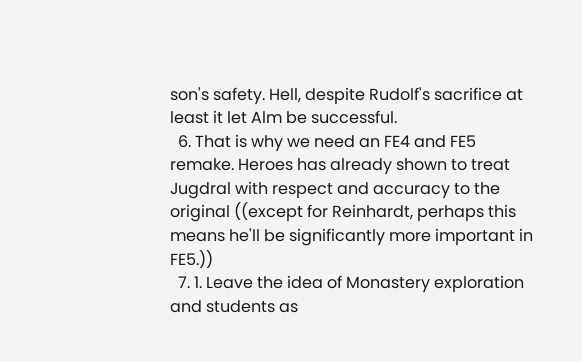son's safety. Hell, despite Rudolf's sacrifice at least it let Alm be successful.
  6. That is why we need an FE4 and FE5 remake. Heroes has already shown to treat Jugdral with respect and accuracy to the original ((except for Reinhardt, perhaps this means he'll be significantly more important in FE5.))
  7. 1. Leave the idea of Monastery exploration and students as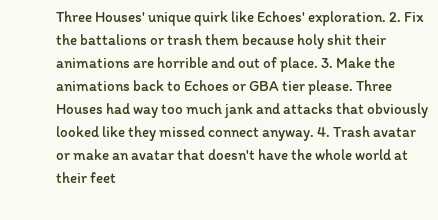Three Houses' unique quirk like Echoes' exploration. 2. Fix the battalions or trash them because holy shit their animations are horrible and out of place. 3. Make the animations back to Echoes or GBA tier please. Three Houses had way too much jank and attacks that obviously looked like they missed connect anyway. 4. Trash avatar or make an avatar that doesn't have the whole world at their feet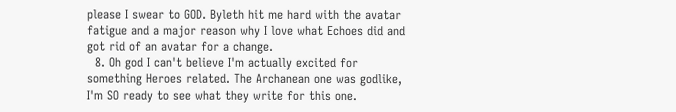please I swear to GOD. Byleth hit me hard with the avatar fatigue and a major reason why I love what Echoes did and got rid of an avatar for a change.
  8. Oh god I can't believe I'm actually excited for something Heroes related. The Archanean one was godlike, I'm SO ready to see what they write for this one.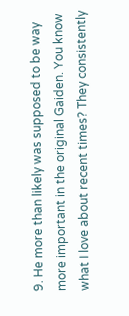9. He more than likely was supposed to be way more important in the original Gaiden. You know what I love about recent times? They consistently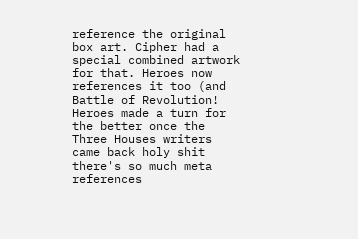reference the original box art. Cipher had a special combined artwork for that. Heroes now references it too (and Battle of Revolution! Heroes made a turn for the better once the Three Houses writers came back holy shit there's so much meta references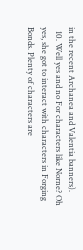in the recent Archanea and Valentia banners).
  10. Well yes and no For characters like Norne? Oh yes, she got to interact with characters in Forging Bonds. Plenty of characters are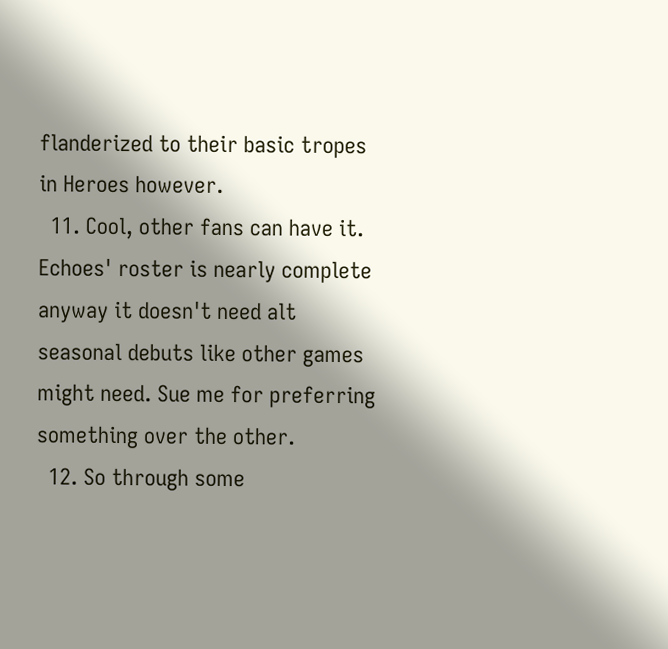flanderized to their basic tropes in Heroes however.
  11. Cool, other fans can have it. Echoes' roster is nearly complete anyway it doesn't need alt seasonal debuts like other games might need. Sue me for preferring something over the other.
  12. So through some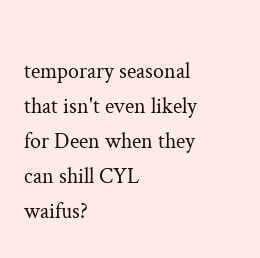temporary seasonal that isn't even likely for Deen when they can shill CYL waifus?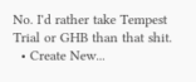No. I'd rather take Tempest Trial or GHB than that shit.
  • Create New...